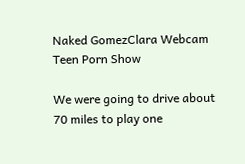Naked GomezClara Webcam Teen Porn Show

We were going to drive about 70 miles to play one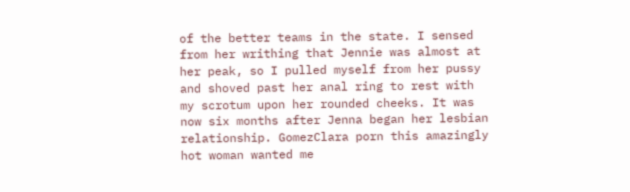of the better teams in the state. I sensed from her writhing that Jennie was almost at her peak, so I pulled myself from her pussy and shoved past her anal ring to rest with my scrotum upon her rounded cheeks. It was now six months after Jenna began her lesbian relationship. GomezClara porn this amazingly hot woman wanted me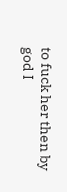to fuck her then by god I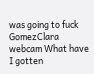was going to fuck GomezClara webcam What have I gotten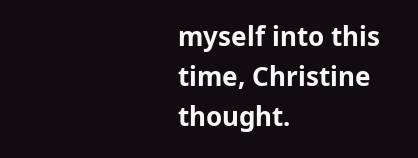myself into this time, Christine thought.